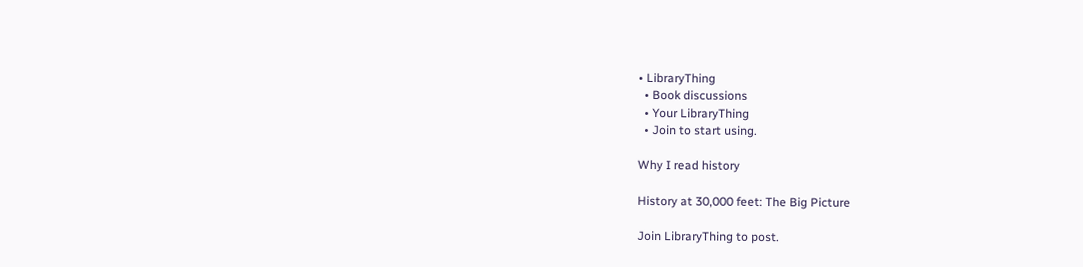• LibraryThing
  • Book discussions
  • Your LibraryThing
  • Join to start using.

Why I read history

History at 30,000 feet: The Big Picture

Join LibraryThing to post.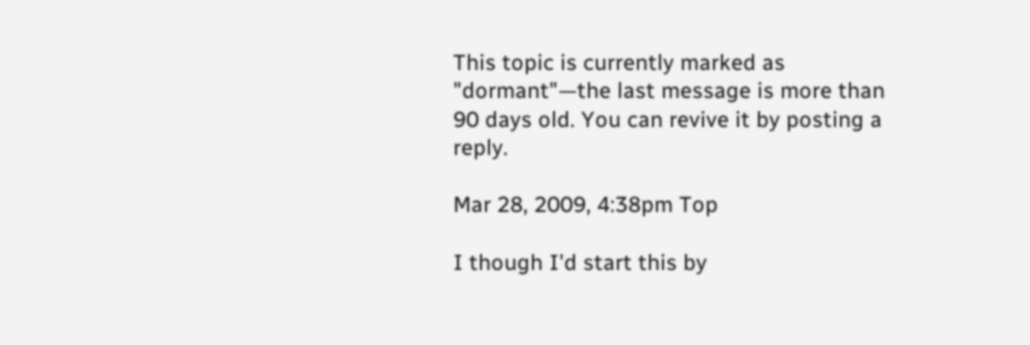This topic is currently marked as "dormant"—the last message is more than 90 days old. You can revive it by posting a reply.

Mar 28, 2009, 4:38pm Top

I though I'd start this by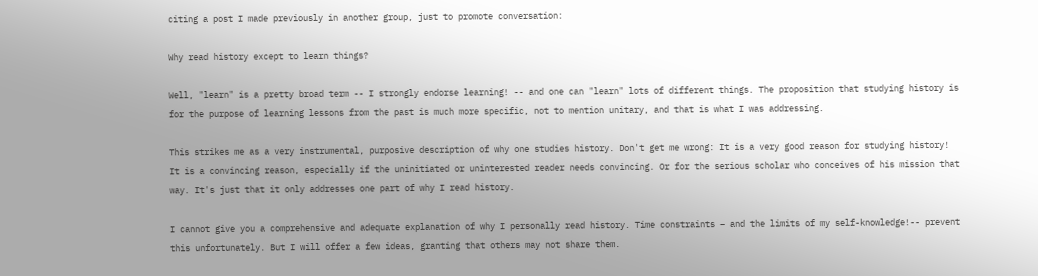citing a post I made previously in another group, just to promote conversation:

Why read history except to learn things?

Well, "learn" is a pretty broad term -- I strongly endorse learning! -- and one can "learn" lots of different things. The proposition that studying history is for the purpose of learning lessons from the past is much more specific, not to mention unitary, and that is what I was addressing.

This strikes me as a very instrumental, purposive description of why one studies history. Don't get me wrong: It is a very good reason for studying history! It is a convincing reason, especially if the uninitiated or uninterested reader needs convincing. Or for the serious scholar who conceives of his mission that way. It's just that it only addresses one part of why I read history.

I cannot give you a comprehensive and adequate explanation of why I personally read history. Time constraints – and the limits of my self-knowledge!-- prevent this unfortunately. But I will offer a few ideas, granting that others may not share them.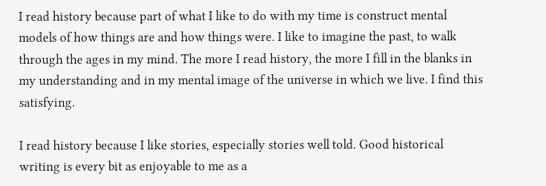I read history because part of what I like to do with my time is construct mental models of how things are and how things were. I like to imagine the past, to walk through the ages in my mind. The more I read history, the more I fill in the blanks in my understanding and in my mental image of the universe in which we live. I find this satisfying.

I read history because I like stories, especially stories well told. Good historical writing is every bit as enjoyable to me as a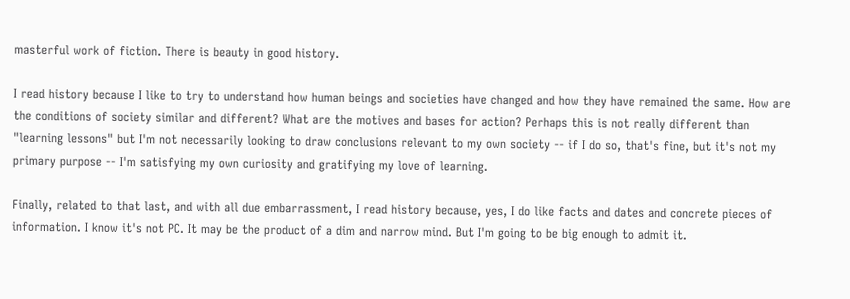masterful work of fiction. There is beauty in good history.

I read history because I like to try to understand how human beings and societies have changed and how they have remained the same. How are the conditions of society similar and different? What are the motives and bases for action? Perhaps this is not really different than "learning lessons" but I'm not necessarily looking to draw conclusions relevant to my own society -- if I do so, that's fine, but it's not my primary purpose -- I'm satisfying my own curiosity and gratifying my love of learning.

Finally, related to that last, and with all due embarrassment, I read history because, yes, I do like facts and dates and concrete pieces of information. I know it's not PC. It may be the product of a dim and narrow mind. But I'm going to be big enough to admit it.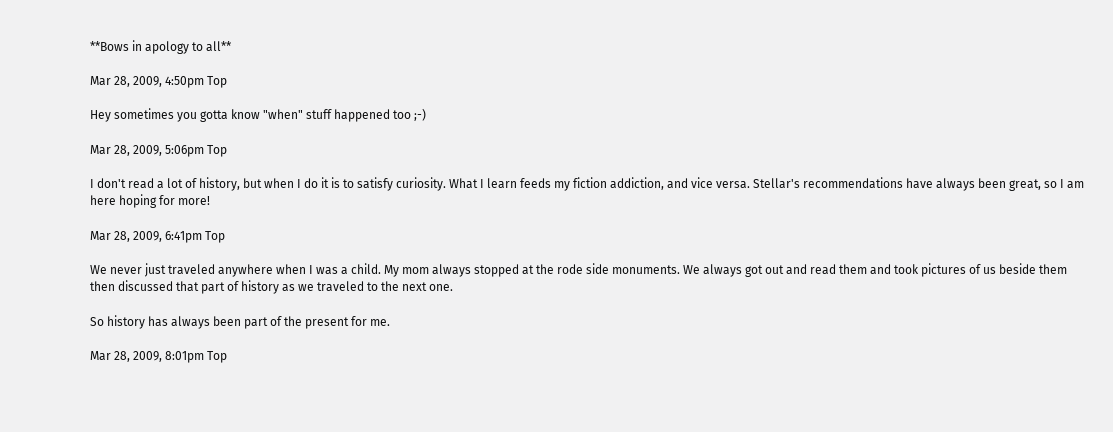**Bows in apology to all**

Mar 28, 2009, 4:50pm Top

Hey sometimes you gotta know "when" stuff happened too ;-)

Mar 28, 2009, 5:06pm Top

I don't read a lot of history, but when I do it is to satisfy curiosity. What I learn feeds my fiction addiction, and vice versa. Stellar's recommendations have always been great, so I am here hoping for more!

Mar 28, 2009, 6:41pm Top

We never just traveled anywhere when I was a child. My mom always stopped at the rode side monuments. We always got out and read them and took pictures of us beside them then discussed that part of history as we traveled to the next one.

So history has always been part of the present for me.

Mar 28, 2009, 8:01pm Top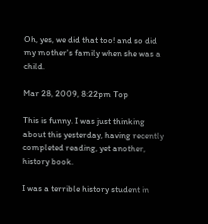Oh, yes, we did that too! and so did my mother's family when she was a child.

Mar 28, 2009, 8:22pm Top

This is funny. I was just thinking about this yesterday, having recently completed reading, yet another, history book.

I was a terrible history student in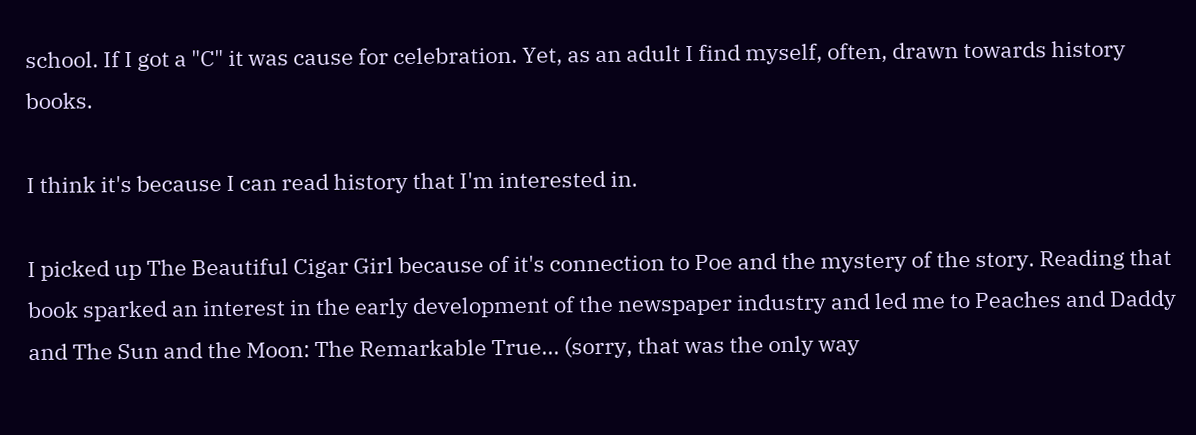school. If I got a "C" it was cause for celebration. Yet, as an adult I find myself, often, drawn towards history books.

I think it's because I can read history that I'm interested in.

I picked up The Beautiful Cigar Girl because of it's connection to Poe and the mystery of the story. Reading that book sparked an interest in the early development of the newspaper industry and led me to Peaches and Daddy and The Sun and the Moon: The Remarkable True... (sorry, that was the only way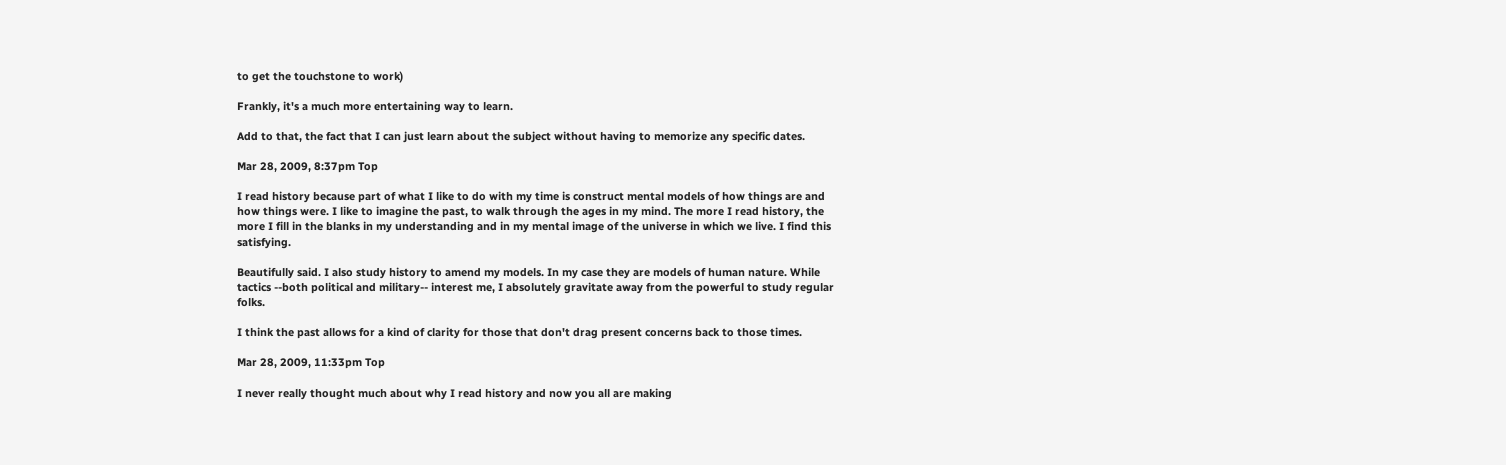to get the touchstone to work)

Frankly, it's a much more entertaining way to learn.

Add to that, the fact that I can just learn about the subject without having to memorize any specific dates.

Mar 28, 2009, 8:37pm Top

I read history because part of what I like to do with my time is construct mental models of how things are and how things were. I like to imagine the past, to walk through the ages in my mind. The more I read history, the more I fill in the blanks in my understanding and in my mental image of the universe in which we live. I find this satisfying.

Beautifully said. I also study history to amend my models. In my case they are models of human nature. While tactics --both political and military-- interest me, I absolutely gravitate away from the powerful to study regular folks.

I think the past allows for a kind of clarity for those that don't drag present concerns back to those times.

Mar 28, 2009, 11:33pm Top

I never really thought much about why I read history and now you all are making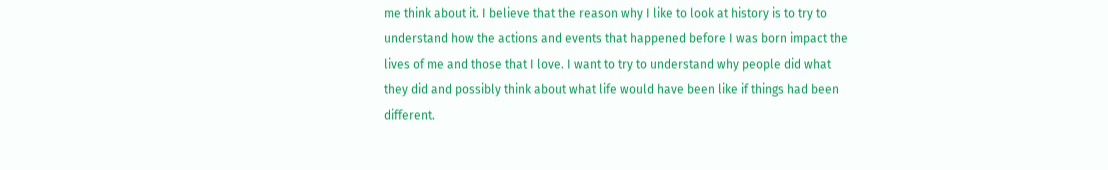me think about it. I believe that the reason why I like to look at history is to try to understand how the actions and events that happened before I was born impact the lives of me and those that I love. I want to try to understand why people did what they did and possibly think about what life would have been like if things had been different.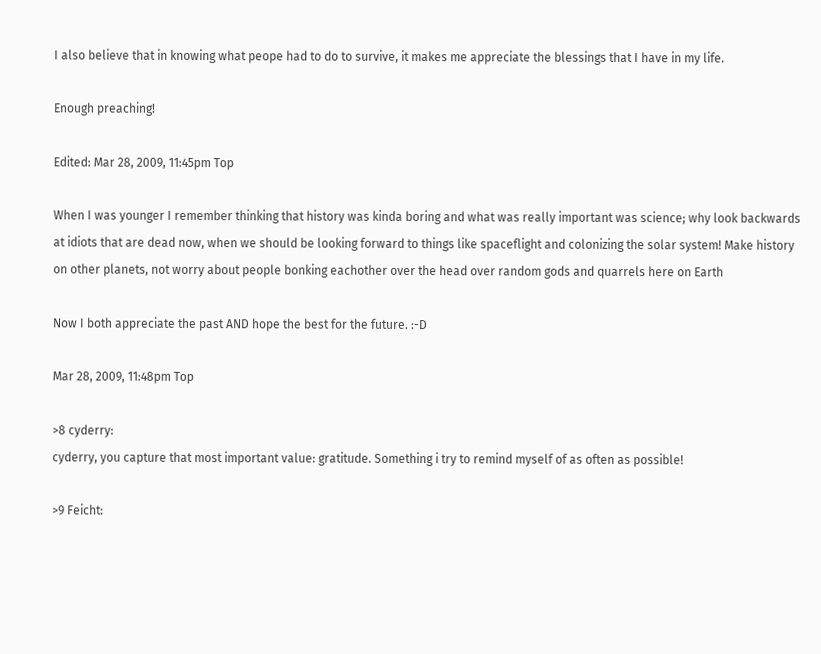I also believe that in knowing what peope had to do to survive, it makes me appreciate the blessings that I have in my life.

Enough preaching!

Edited: Mar 28, 2009, 11:45pm Top

When I was younger I remember thinking that history was kinda boring and what was really important was science; why look backwards at idiots that are dead now, when we should be looking forward to things like spaceflight and colonizing the solar system! Make history on other planets, not worry about people bonking eachother over the head over random gods and quarrels here on Earth

Now I both appreciate the past AND hope the best for the future. :-D

Mar 28, 2009, 11:48pm Top

>8 cyderry:
cyderry, you capture that most important value: gratitude. Something i try to remind myself of as often as possible!

>9 Feicht: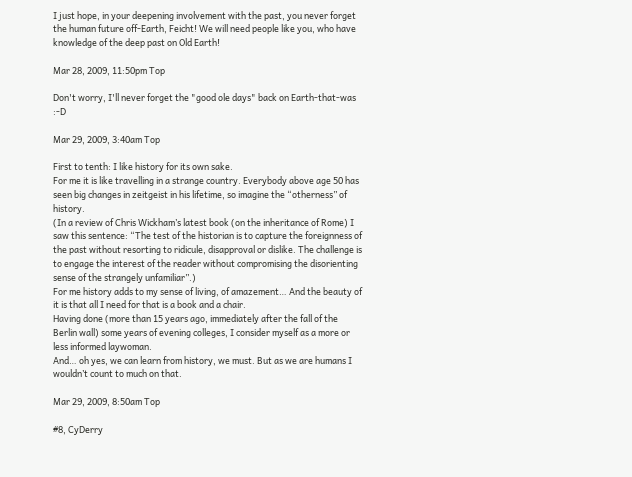I just hope, in your deepening involvement with the past, you never forget the human future off-Earth, Feicht! We will need people like you, who have knowledge of the deep past on Old Earth!

Mar 28, 2009, 11:50pm Top

Don't worry, I'll never forget the "good ole days" back on Earth-that-was :-D

Mar 29, 2009, 3:40am Top

First to tenth: I like history for its own sake.
For me it is like travelling in a strange country. Everybody above age 50 has seen big changes in zeitgeist in his lifetime, so imagine the “otherness” of history.
(In a review of Chris Wickham’s latest book (on the inheritance of Rome) I saw this sentence: “The test of the historian is to capture the foreignness of the past without resorting to ridicule, disapproval or dislike. The challenge is to engage the interest of the reader without compromising the disorienting sense of the strangely unfamiliar”.)
For me history adds to my sense of living, of amazement… And the beauty of it is that all I need for that is a book and a chair.
Having done (more than 15 years ago, immediately after the fall of the Berlin wall) some years of evening colleges, I consider myself as a more or less informed laywoman.
And… oh yes, we can learn from history, we must. But as we are humans I wouldn’t count to much on that.

Mar 29, 2009, 8:50am Top

#8, CyDerry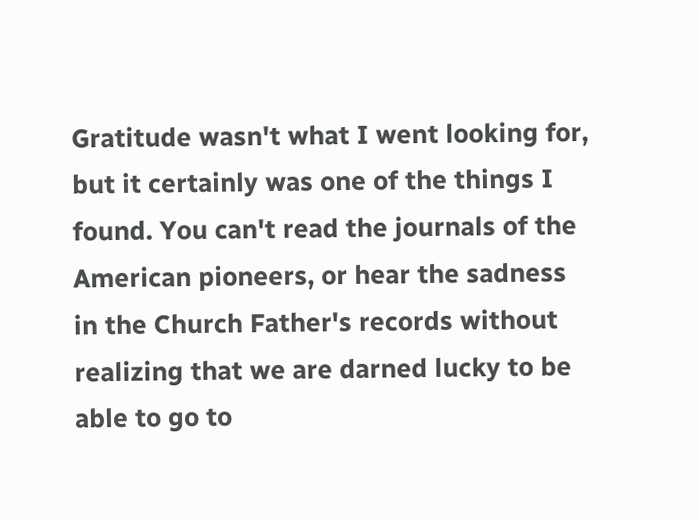Gratitude wasn't what I went looking for, but it certainly was one of the things I found. You can't read the journals of the American pioneers, or hear the sadness in the Church Father's records without realizing that we are darned lucky to be able to go to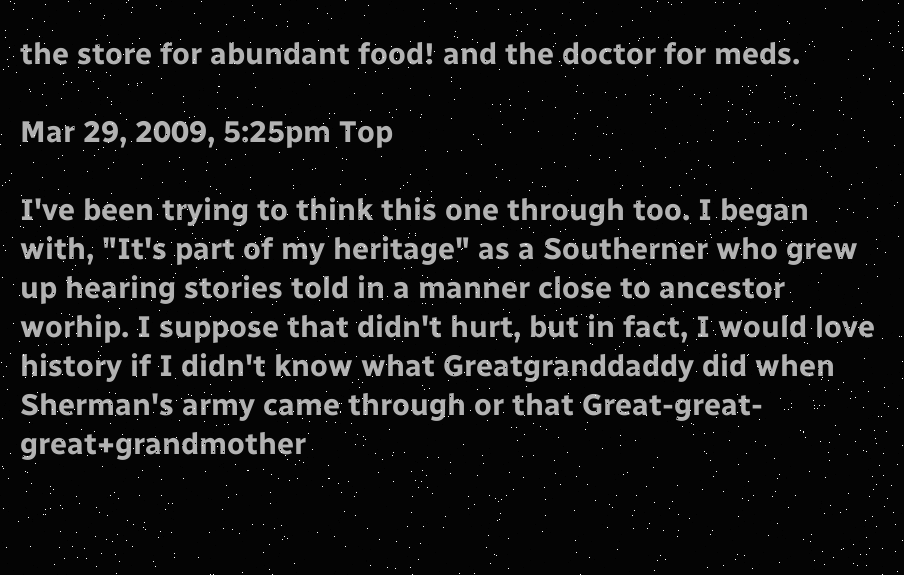the store for abundant food! and the doctor for meds.

Mar 29, 2009, 5:25pm Top

I've been trying to think this one through too. I began with, "It's part of my heritage" as a Southerner who grew up hearing stories told in a manner close to ancestor worhip. I suppose that didn't hurt, but in fact, I would love history if I didn't know what Greatgranddaddy did when Sherman's army came through or that Great-great-great+grandmother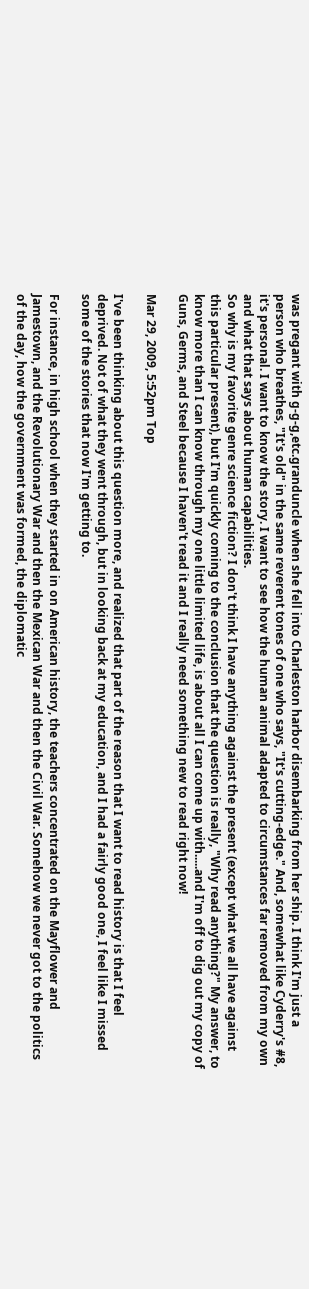was pregant with g-g-g,etc.granduncle when she fell into Charleston harbor disembarking from her ship. I think I'm just a person who breathes, "It's old" in the same reverent tones of one who says, "It's cutting-edge." And, somewhat like Cyderry's #8, it's personal. I want to know the story. I want to see how the human animal adapted to circumstances far removed from my own and what that says about human capabilities.
So why is my favorite genre science fiction? I don't think I have anything against the present (except what we all have against this particular present), but I'm quickly coming to the conclusion that the question is really, "Why read anything?" My answer, to know more than I can know through my one little limited life, is about all I can come up with.....and I'm off to dig out my copy of Guns, Germs, and Steel because I haven't read it and I really need something new to read right now!

Mar 29, 2009, 5:52pm Top

I've been thinking about this question more, and realized that part of the reason that I want to read history is that I feel deprived. Not of what they went through, but in looking back at my education, and I had a fairly good one, I feel like I missed some of the stories that now I'm getting to.

For instance, in high school when they started in on American history, the teachers concentrated on the Mayflower and Jamestown, and the Revolutionary War and then the Mexican War and then the Civil War. Somehow we never got to the politics of the day, how the government was formed, the diplomatic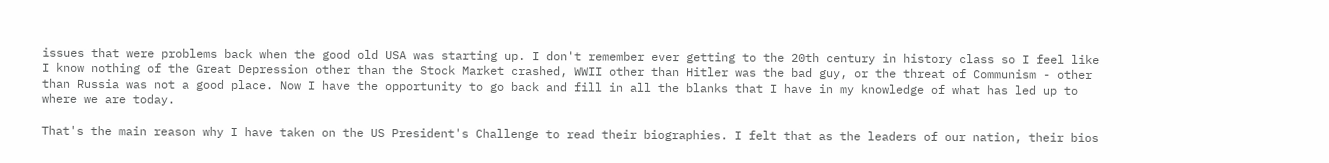issues that were problems back when the good old USA was starting up. I don't remember ever getting to the 20th century in history class so I feel like I know nothing of the Great Depression other than the Stock Market crashed, WWII other than Hitler was the bad guy, or the threat of Communism - other than Russia was not a good place. Now I have the opportunity to go back and fill in all the blanks that I have in my knowledge of what has led up to where we are today.

That's the main reason why I have taken on the US President's Challenge to read their biographies. I felt that as the leaders of our nation, their bios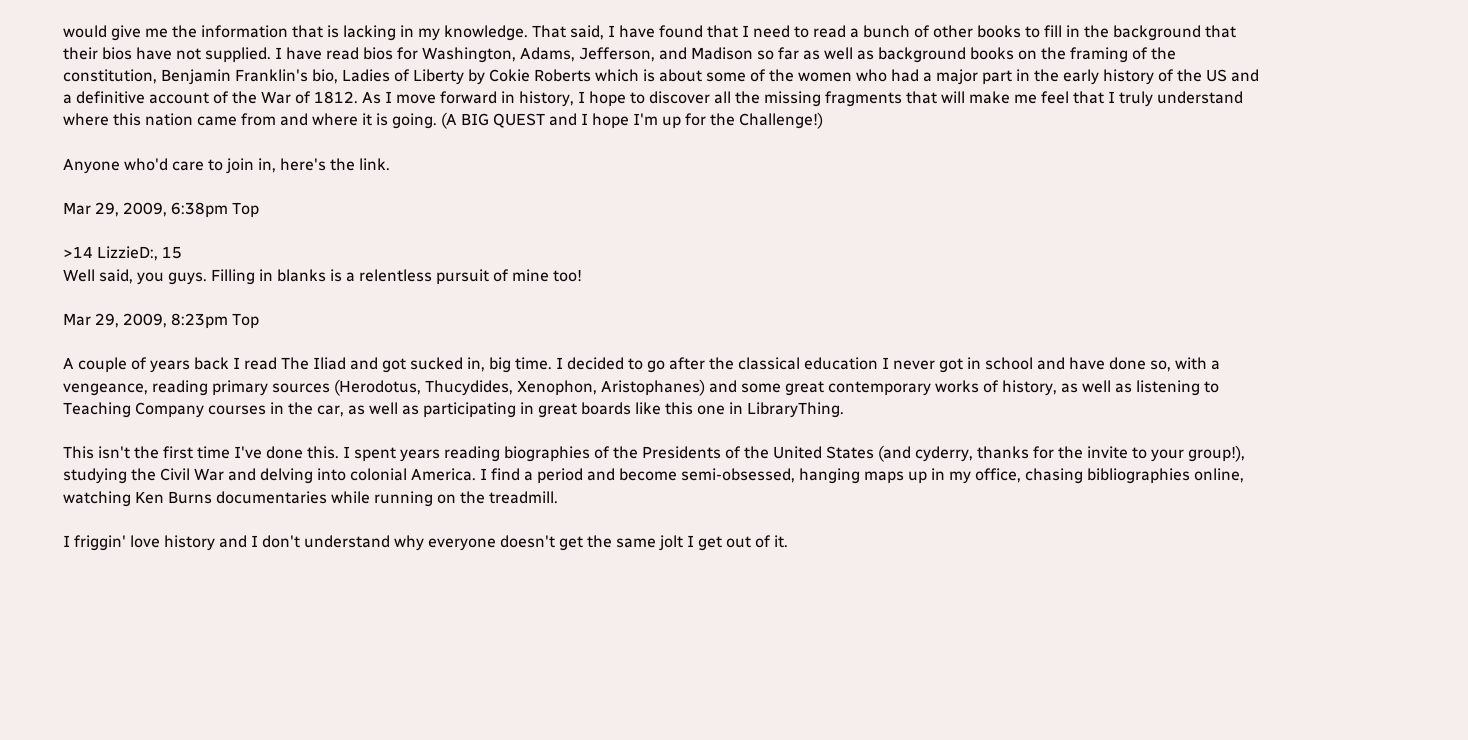would give me the information that is lacking in my knowledge. That said, I have found that I need to read a bunch of other books to fill in the background that their bios have not supplied. I have read bios for Washington, Adams, Jefferson, and Madison so far as well as background books on the framing of the constitution, Benjamin Franklin's bio, Ladies of Liberty by Cokie Roberts which is about some of the women who had a major part in the early history of the US and a definitive account of the War of 1812. As I move forward in history, I hope to discover all the missing fragments that will make me feel that I truly understand where this nation came from and where it is going. (A BIG QUEST and I hope I'm up for the Challenge!)

Anyone who'd care to join in, here's the link.

Mar 29, 2009, 6:38pm Top

>14 LizzieD:, 15
Well said, you guys. Filling in blanks is a relentless pursuit of mine too!

Mar 29, 2009, 8:23pm Top

A couple of years back I read The Iliad and got sucked in, big time. I decided to go after the classical education I never got in school and have done so, with a vengeance, reading primary sources (Herodotus, Thucydides, Xenophon, Aristophanes) and some great contemporary works of history, as well as listening to Teaching Company courses in the car, as well as participating in great boards like this one in LibraryThing.

This isn't the first time I've done this. I spent years reading biographies of the Presidents of the United States (and cyderry, thanks for the invite to your group!), studying the Civil War and delving into colonial America. I find a period and become semi-obsessed, hanging maps up in my office, chasing bibliographies online, watching Ken Burns documentaries while running on the treadmill.

I friggin' love history and I don't understand why everyone doesn't get the same jolt I get out of it.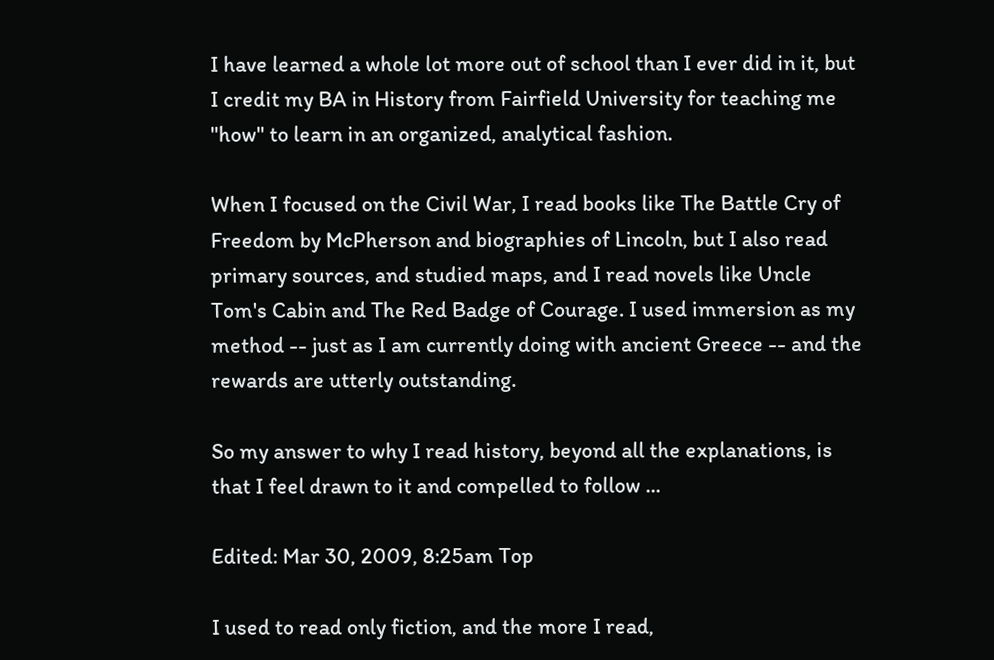I have learned a whole lot more out of school than I ever did in it, but I credit my BA in History from Fairfield University for teaching me "how" to learn in an organized, analytical fashion.

When I focused on the Civil War, I read books like The Battle Cry of Freedom by McPherson and biographies of Lincoln, but I also read primary sources, and studied maps, and I read novels like Uncle Tom's Cabin and The Red Badge of Courage. I used immersion as my method -- just as I am currently doing with ancient Greece -- and the rewards are utterly outstanding.

So my answer to why I read history, beyond all the explanations, is that I feel drawn to it and compelled to follow ...

Edited: Mar 30, 2009, 8:25am Top

I used to read only fiction, and the more I read,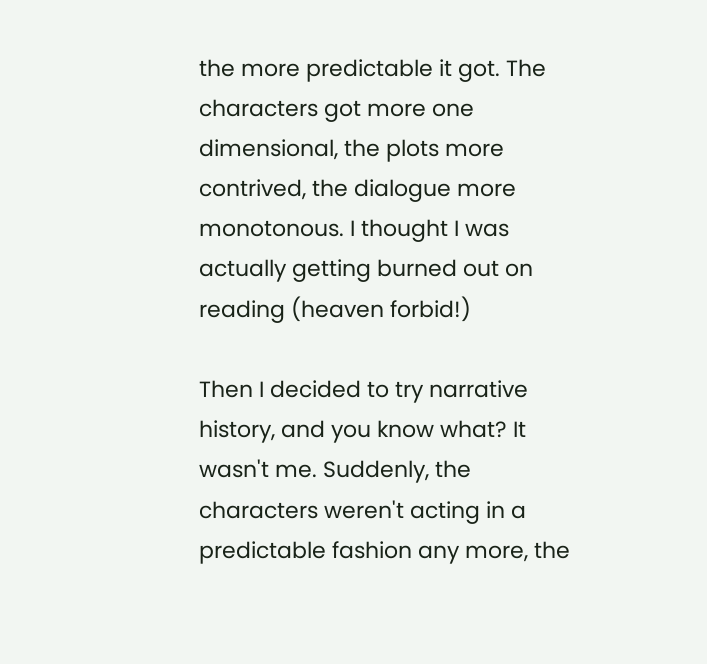the more predictable it got. The characters got more one dimensional, the plots more contrived, the dialogue more monotonous. I thought I was actually getting burned out on reading (heaven forbid!)

Then I decided to try narrative history, and you know what? It wasn't me. Suddenly, the characters weren't acting in a predictable fashion any more, the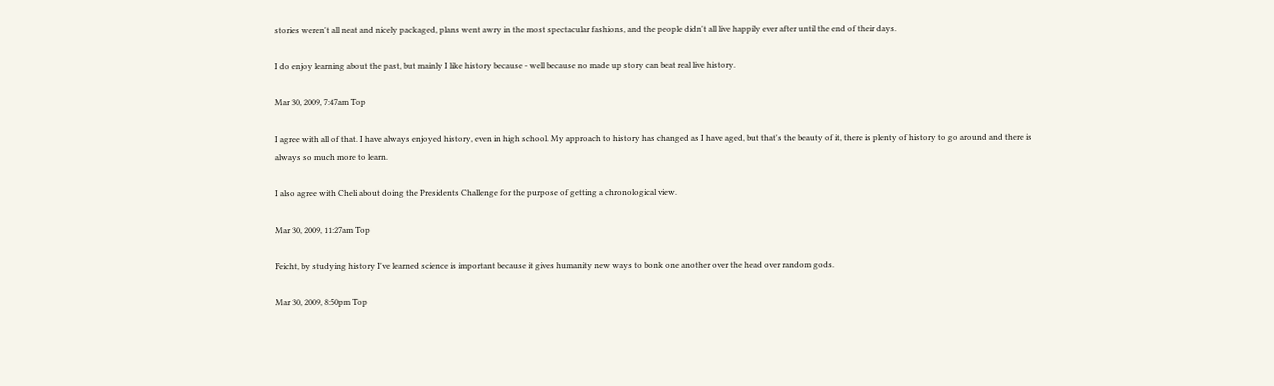stories weren't all neat and nicely packaged, plans went awry in the most spectacular fashions, and the people didn't all live happily ever after until the end of their days.

I do enjoy learning about the past, but mainly I like history because - well because no made up story can beat real live history.

Mar 30, 2009, 7:47am Top

I agree with all of that. I have always enjoyed history, even in high school. My approach to history has changed as I have aged, but that's the beauty of it, there is plenty of history to go around and there is always so much more to learn.

I also agree with Cheli about doing the Presidents Challenge for the purpose of getting a chronological view.

Mar 30, 2009, 11:27am Top

Feicht, by studying history I've learned science is important because it gives humanity new ways to bonk one another over the head over random gods.

Mar 30, 2009, 8:50pm Top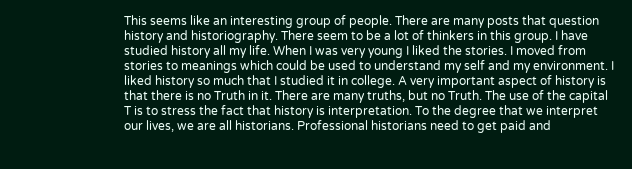This seems like an interesting group of people. There are many posts that question history and historiography. There seem to be a lot of thinkers in this group. I have studied history all my life. When I was very young I liked the stories. I moved from stories to meanings which could be used to understand my self and my environment. I liked history so much that I studied it in college. A very important aspect of history is that there is no Truth in it. There are many truths, but no Truth. The use of the capital T is to stress the fact that history is interpretation. To the degree that we interpret our lives, we are all historians. Professional historians need to get paid and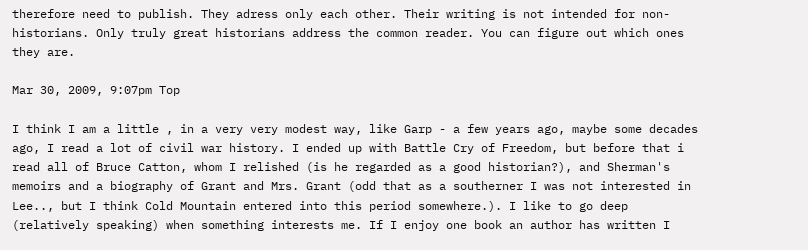therefore need to publish. They adress only each other. Their writing is not intended for non-historians. Only truly great historians address the common reader. You can figure out which ones they are.

Mar 30, 2009, 9:07pm Top

I think I am a little , in a very very modest way, like Garp - a few years ago, maybe some decades ago, I read a lot of civil war history. I ended up with Battle Cry of Freedom, but before that i read all of Bruce Catton, whom I relished (is he regarded as a good historian?), and Sherman's memoirs and a biography of Grant and Mrs. Grant (odd that as a southerner I was not interested in Lee.., but I think Cold Mountain entered into this period somewhere.). I like to go deep (relatively speaking) when something interests me. If I enjoy one book an author has written I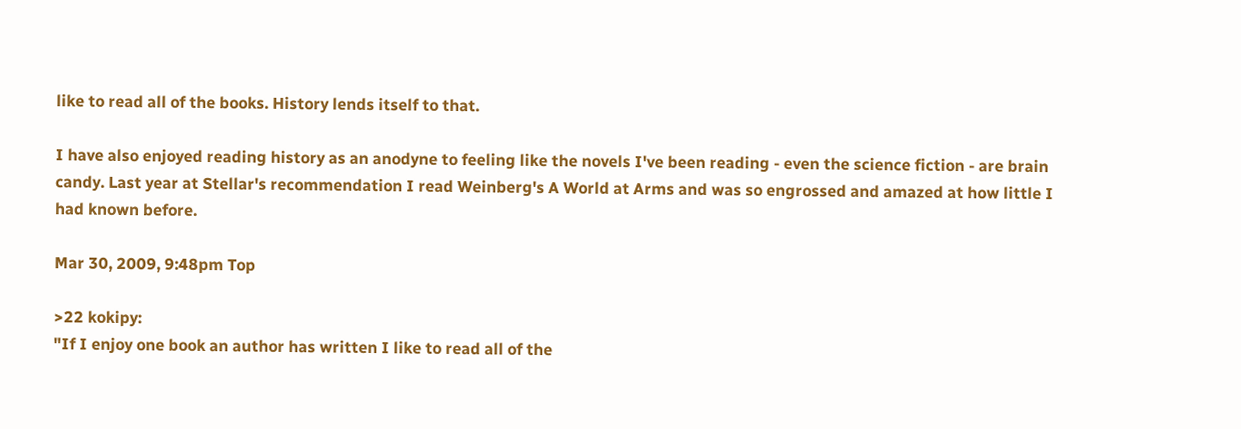like to read all of the books. History lends itself to that.

I have also enjoyed reading history as an anodyne to feeling like the novels I've been reading - even the science fiction - are brain candy. Last year at Stellar's recommendation I read Weinberg's A World at Arms and was so engrossed and amazed at how little I had known before.

Mar 30, 2009, 9:48pm Top

>22 kokipy:
"If I enjoy one book an author has written I like to read all of the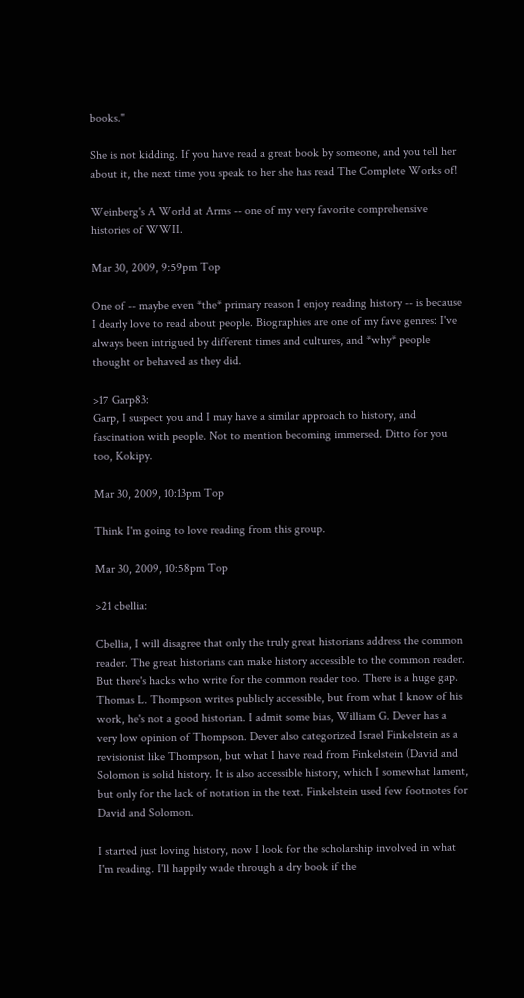books."

She is not kidding. If you have read a great book by someone, and you tell her about it, the next time you speak to her she has read The Complete Works of!

Weinberg's A World at Arms -- one of my very favorite comprehensive histories of WWII.

Mar 30, 2009, 9:59pm Top

One of -- maybe even *the* primary reason I enjoy reading history -- is because I dearly love to read about people. Biographies are one of my fave genres: I've always been intrigued by different times and cultures, and *why* people thought or behaved as they did.

>17 Garp83:
Garp, I suspect you and I may have a similar approach to history, and fascination with people. Not to mention becoming immersed. Ditto for you too, Kokipy.

Mar 30, 2009, 10:13pm Top

Think I'm going to love reading from this group.

Mar 30, 2009, 10:58pm Top

>21 cbellia:

Cbellia, I will disagree that only the truly great historians address the common reader. The great historians can make history accessible to the common reader. But there's hacks who write for the common reader too. There is a huge gap. Thomas L. Thompson writes publicly accessible, but from what I know of his work, he's not a good historian. I admit some bias, William G. Dever has a very low opinion of Thompson. Dever also categorized Israel Finkelstein as a revisionist like Thompson, but what I have read from Finkelstein (David and Solomon is solid history. It is also accessible history, which I somewhat lament, but only for the lack of notation in the text. Finkelstein used few footnotes for David and Solomon.

I started just loving history, now I look for the scholarship involved in what I'm reading. I'll happily wade through a dry book if the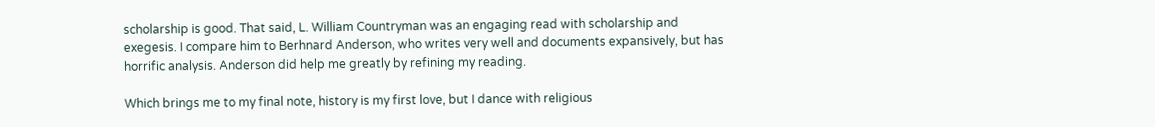scholarship is good. That said, L. William Countryman was an engaging read with scholarship and exegesis. I compare him to Berhnard Anderson, who writes very well and documents expansively, but has horrific analysis. Anderson did help me greatly by refining my reading.

Which brings me to my final note, history is my first love, but I dance with religious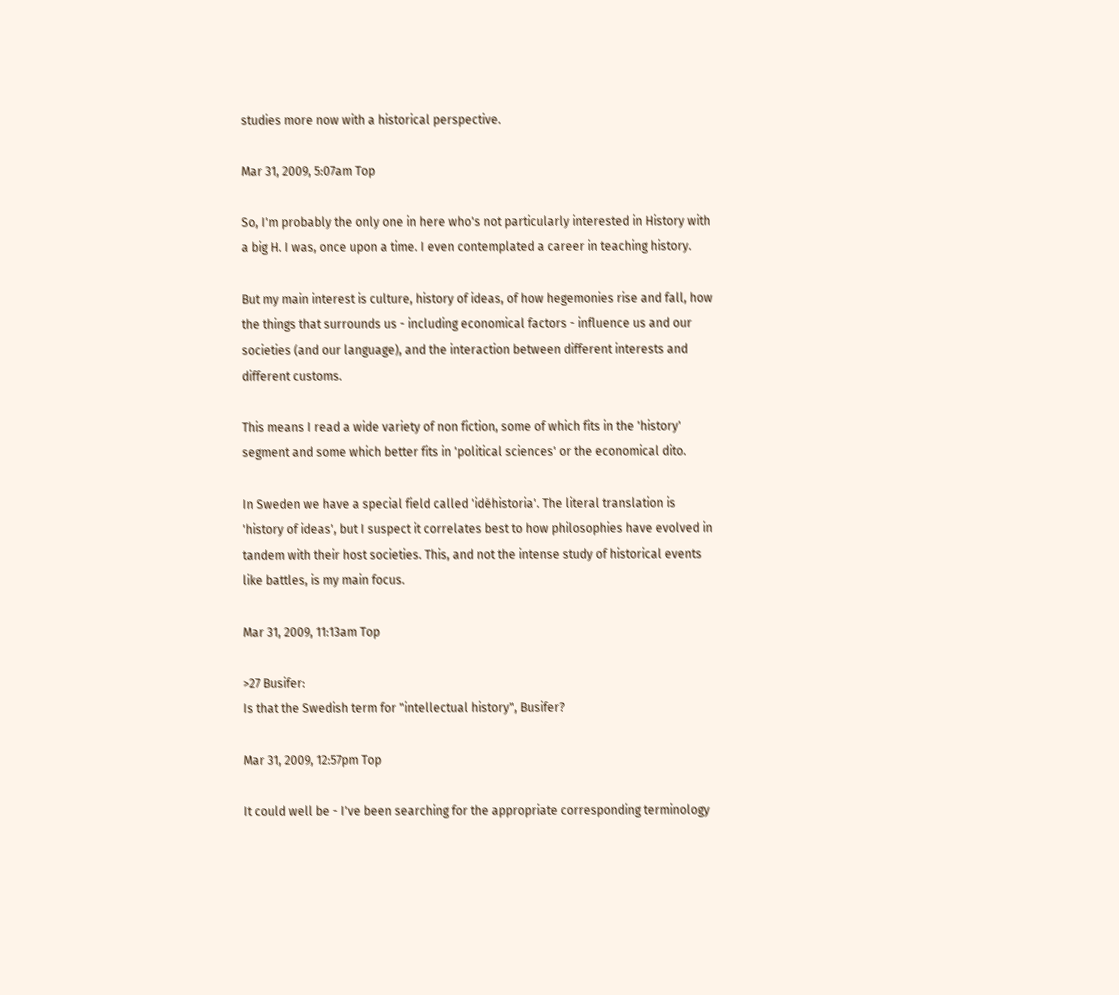studies more now with a historical perspective.

Mar 31, 2009, 5:07am Top

So, I'm probably the only one in here who's not particularly interested in History with a big H. I was, once upon a time. I even contemplated a career in teaching history.

But my main interest is culture, history of ideas, of how hegemonies rise and fall, how the things that surrounds us - including economical factors - influence us and our societies (and our language), and the interaction between different interests and different customs.

This means I read a wide variety of non fiction, some of which fits in the 'history' segment and some which better fits in 'political sciences' or the economical dito.

In Sweden we have a special field called 'idéhistoria'. The literal translation is 'history of ideas', but I suspect it correlates best to how philosophies have evolved in tandem with their host societies. This, and not the intense study of historical events like battles, is my main focus.

Mar 31, 2009, 11:13am Top

>27 Busifer:
Is that the Swedish term for "intellectual history", Busifer?

Mar 31, 2009, 12:57pm Top

It could well be - I've been searching for the appropriate corresponding terminology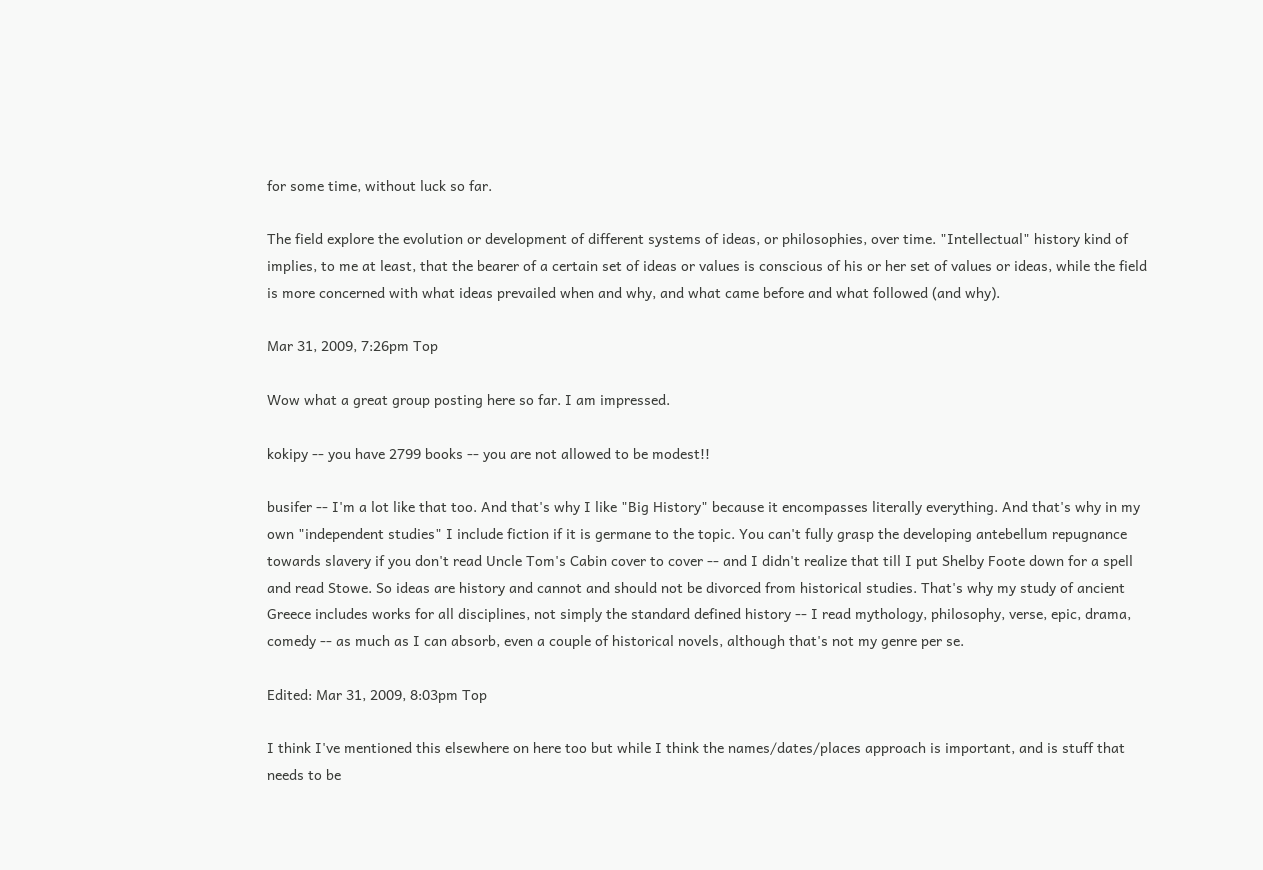for some time, without luck so far.

The field explore the evolution or development of different systems of ideas, or philosophies, over time. "Intellectual" history kind of implies, to me at least, that the bearer of a certain set of ideas or values is conscious of his or her set of values or ideas, while the field is more concerned with what ideas prevailed when and why, and what came before and what followed (and why).

Mar 31, 2009, 7:26pm Top

Wow what a great group posting here so far. I am impressed.

kokipy -- you have 2799 books -- you are not allowed to be modest!!

busifer -- I'm a lot like that too. And that's why I like "Big History" because it encompasses literally everything. And that's why in my own "independent studies" I include fiction if it is germane to the topic. You can't fully grasp the developing antebellum repugnance towards slavery if you don't read Uncle Tom's Cabin cover to cover -- and I didn't realize that till I put Shelby Foote down for a spell and read Stowe. So ideas are history and cannot and should not be divorced from historical studies. That's why my study of ancient Greece includes works for all disciplines, not simply the standard defined history -- I read mythology, philosophy, verse, epic, drama, comedy -- as much as I can absorb, even a couple of historical novels, although that's not my genre per se.

Edited: Mar 31, 2009, 8:03pm Top

I think I've mentioned this elsewhere on here too but while I think the names/dates/places approach is important, and is stuff that needs to be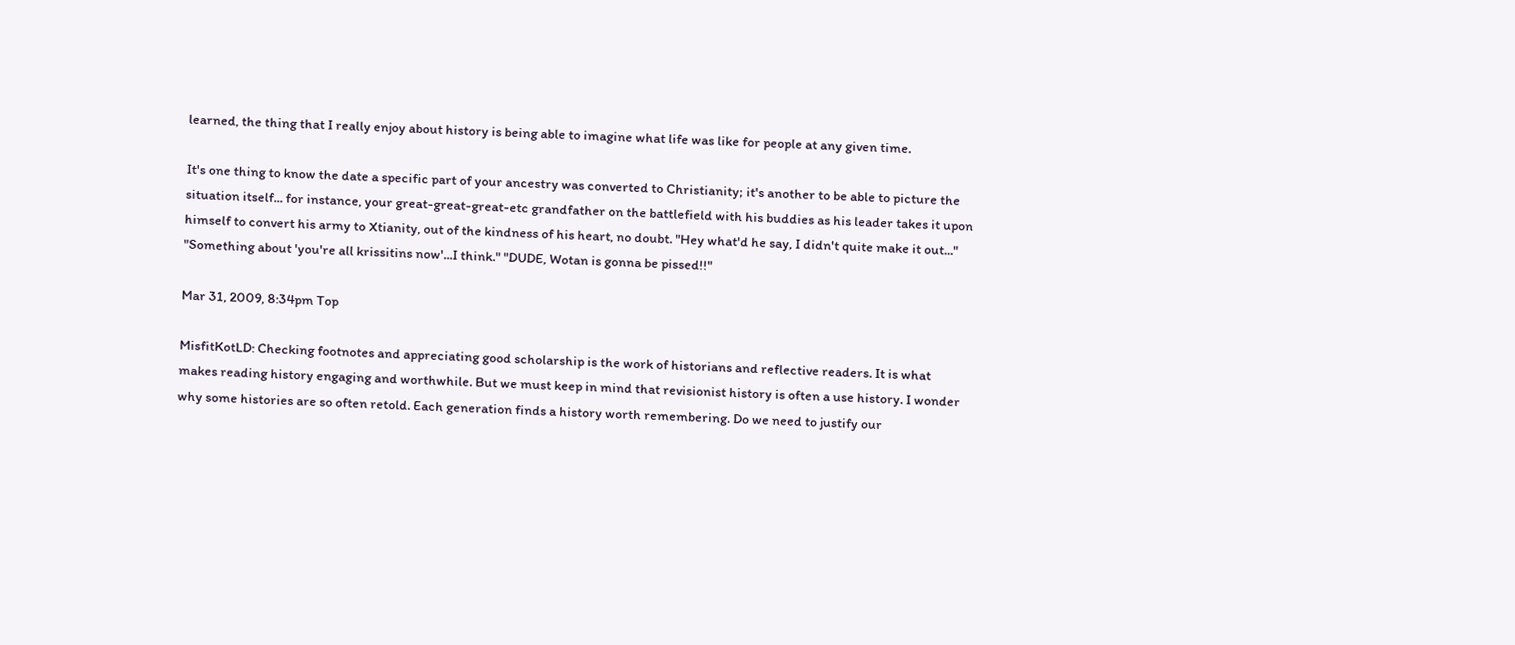learned, the thing that I really enjoy about history is being able to imagine what life was like for people at any given time.

It's one thing to know the date a specific part of your ancestry was converted to Christianity; it's another to be able to picture the situation itself... for instance, your great-great-great-etc grandfather on the battlefield with his buddies as his leader takes it upon himself to convert his army to Xtianity, out of the kindness of his heart, no doubt. "Hey what'd he say, I didn't quite make it out..." "Something about 'you're all krissitins now'...I think." "DUDE, Wotan is gonna be pissed!!"

Mar 31, 2009, 8:34pm Top

MisfitKotLD: Checking footnotes and appreciating good scholarship is the work of historians and reflective readers. It is what makes reading history engaging and worthwhile. But we must keep in mind that revisionist history is often a use history. I wonder why some histories are so often retold. Each generation finds a history worth remembering. Do we need to justify our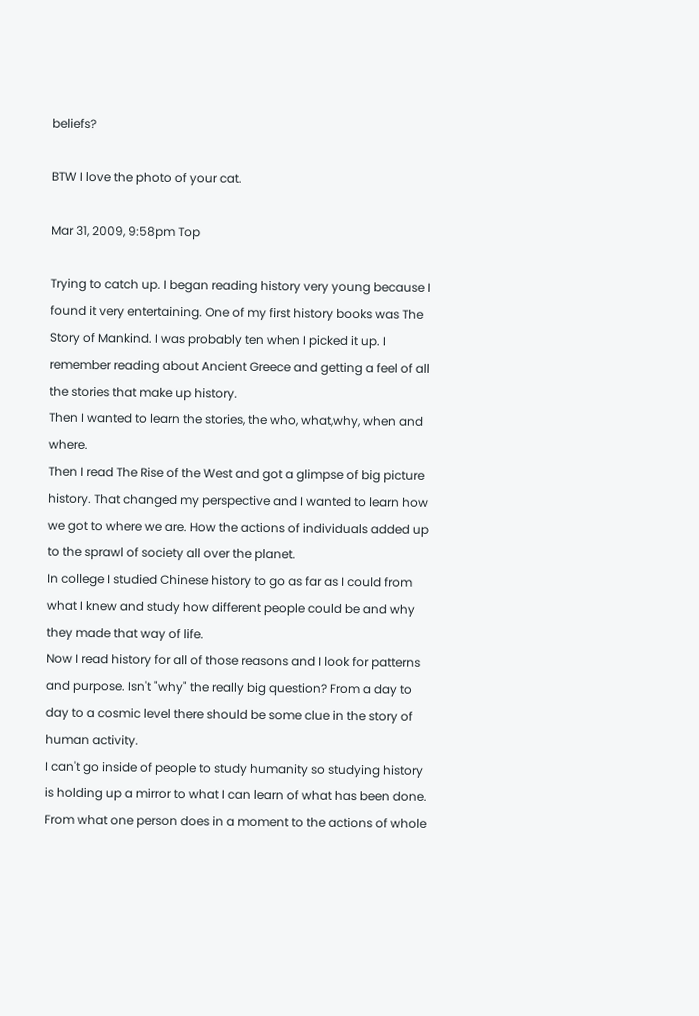beliefs?

BTW I love the photo of your cat.

Mar 31, 2009, 9:58pm Top

Trying to catch up. I began reading history very young because I found it very entertaining. One of my first history books was The Story of Mankind. I was probably ten when I picked it up. I remember reading about Ancient Greece and getting a feel of all the stories that make up history.
Then I wanted to learn the stories, the who, what,why, when and where.
Then I read The Rise of the West and got a glimpse of big picture history. That changed my perspective and I wanted to learn how we got to where we are. How the actions of individuals added up to the sprawl of society all over the planet.
In college I studied Chinese history to go as far as I could from what I knew and study how different people could be and why they made that way of life.
Now I read history for all of those reasons and I look for patterns and purpose. Isn't "why" the really big question? From a day to day to a cosmic level there should be some clue in the story of human activity.
I can't go inside of people to study humanity so studying history is holding up a mirror to what I can learn of what has been done. From what one person does in a moment to the actions of whole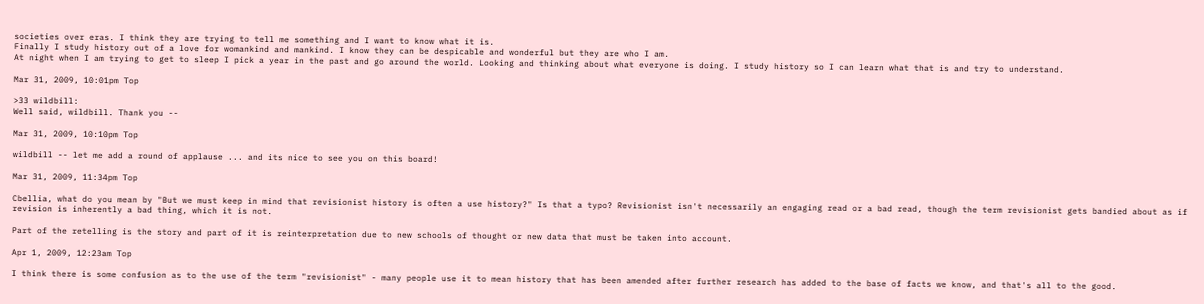societies over eras. I think they are trying to tell me something and I want to know what it is.
Finally I study history out of a love for womankind and mankind. I know they can be despicable and wonderful but they are who I am.
At night when I am trying to get to sleep I pick a year in the past and go around the world. Looking and thinking about what everyone is doing. I study history so I can learn what that is and try to understand.

Mar 31, 2009, 10:01pm Top

>33 wildbill:
Well said, wildbill. Thank you --

Mar 31, 2009, 10:10pm Top

wildbill -- let me add a round of applause ... and its nice to see you on this board!

Mar 31, 2009, 11:34pm Top

Cbellia, what do you mean by "But we must keep in mind that revisionist history is often a use history?" Is that a typo? Revisionist isn't necessarily an engaging read or a bad read, though the term revisionist gets bandied about as if revision is inherently a bad thing, which it is not.

Part of the retelling is the story and part of it is reinterpretation due to new schools of thought or new data that must be taken into account.

Apr 1, 2009, 12:23am Top

I think there is some confusion as to the use of the term "revisionist" - many people use it to mean history that has been amended after further research has added to the base of facts we know, and that's all to the good.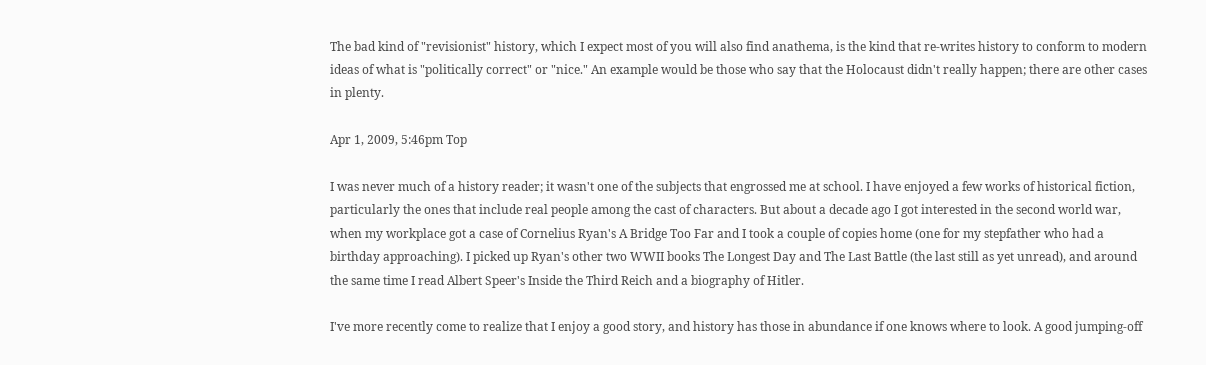The bad kind of "revisionist" history, which I expect most of you will also find anathema, is the kind that re-writes history to conform to modern ideas of what is "politically correct" or "nice." An example would be those who say that the Holocaust didn't really happen; there are other cases in plenty.

Apr 1, 2009, 5:46pm Top

I was never much of a history reader; it wasn't one of the subjects that engrossed me at school. I have enjoyed a few works of historical fiction, particularly the ones that include real people among the cast of characters. But about a decade ago I got interested in the second world war, when my workplace got a case of Cornelius Ryan's A Bridge Too Far and I took a couple of copies home (one for my stepfather who had a birthday approaching). I picked up Ryan's other two WWII books The Longest Day and The Last Battle (the last still as yet unread), and around the same time I read Albert Speer's Inside the Third Reich and a biography of Hitler.

I've more recently come to realize that I enjoy a good story, and history has those in abundance if one knows where to look. A good jumping-off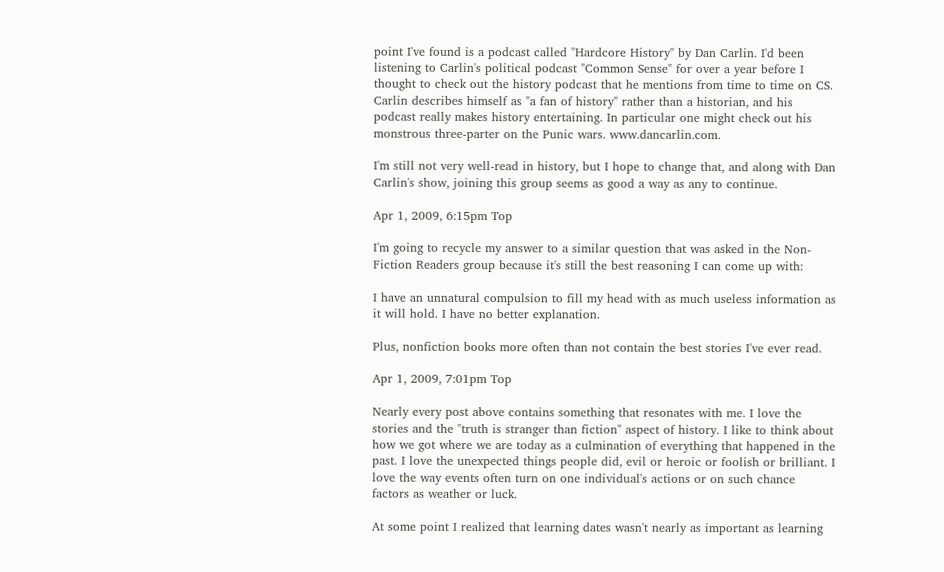point I've found is a podcast called "Hardcore History" by Dan Carlin. I'd been listening to Carlin's political podcast "Common Sense" for over a year before I thought to check out the history podcast that he mentions from time to time on CS. Carlin describes himself as "a fan of history" rather than a historian, and his podcast really makes history entertaining. In particular one might check out his monstrous three-parter on the Punic wars. www.dancarlin.com.

I'm still not very well-read in history, but I hope to change that, and along with Dan Carlin's show, joining this group seems as good a way as any to continue.

Apr 1, 2009, 6:15pm Top

I'm going to recycle my answer to a similar question that was asked in the Non-Fiction Readers group because it's still the best reasoning I can come up with:

I have an unnatural compulsion to fill my head with as much useless information as it will hold. I have no better explanation.

Plus, nonfiction books more often than not contain the best stories I've ever read.

Apr 1, 2009, 7:01pm Top

Nearly every post above contains something that resonates with me. I love the stories and the "truth is stranger than fiction" aspect of history. I like to think about how we got where we are today as a culmination of everything that happened in the past. I love the unexpected things people did, evil or heroic or foolish or brilliant. I love the way events often turn on one individual's actions or on such chance factors as weather or luck.

At some point I realized that learning dates wasn't nearly as important as learning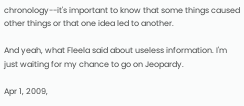chronology--it's important to know that some things caused other things or that one idea led to another.

And yeah, what Fleela said about useless information. I'm just waiting for my chance to go on Jeopardy.

Apr 1, 2009,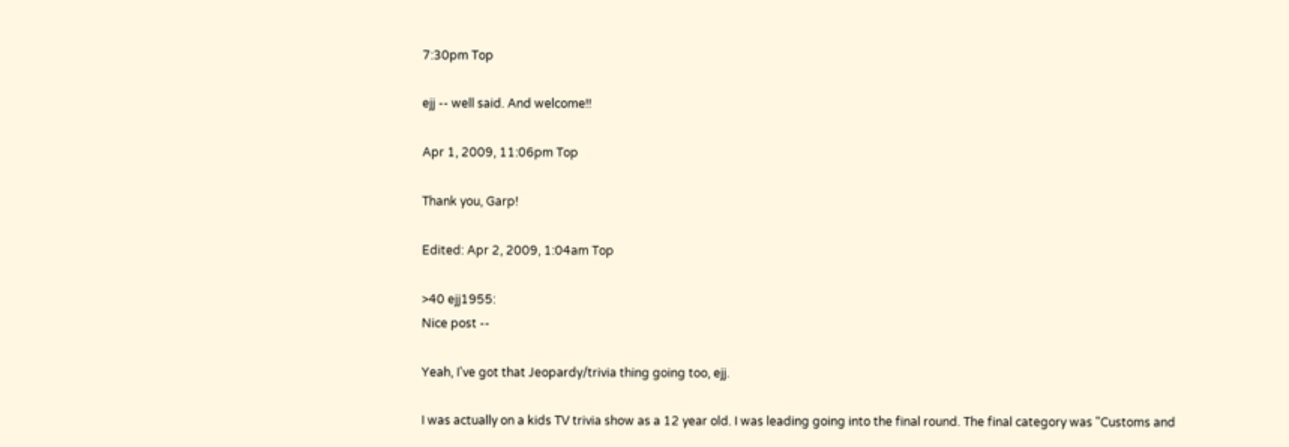7:30pm Top

ejj -- well said. And welcome!!

Apr 1, 2009, 11:06pm Top

Thank you, Garp!

Edited: Apr 2, 2009, 1:04am Top

>40 ejj1955:
Nice post --

Yeah, I've got that Jeopardy/trivia thing going too, ejj.

I was actually on a kids TV trivia show as a 12 year old. I was leading going into the final round. The final category was "Customs and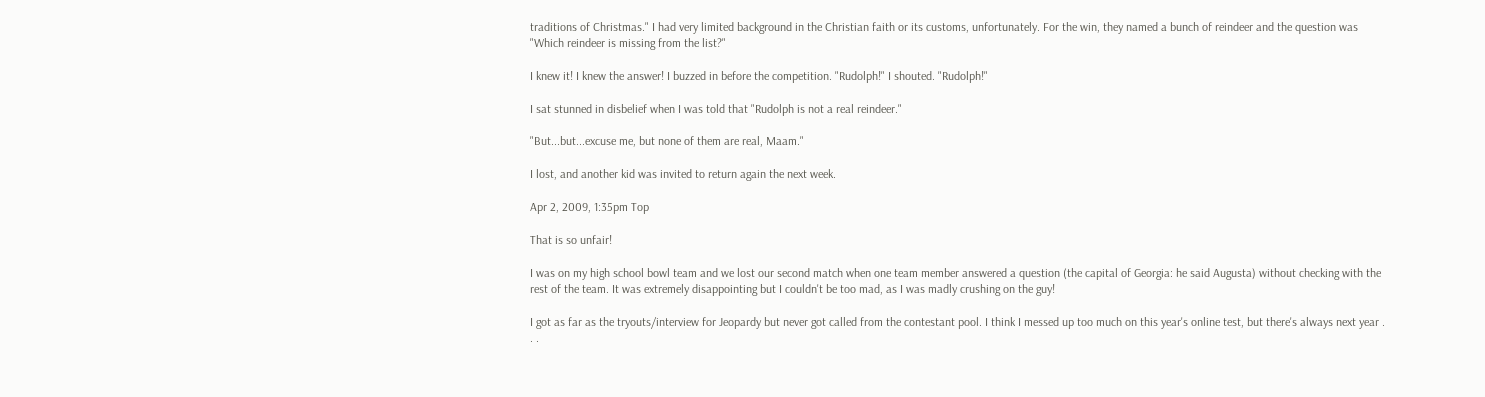traditions of Christmas." I had very limited background in the Christian faith or its customs, unfortunately. For the win, they named a bunch of reindeer and the question was "Which reindeer is missing from the list?"

I knew it! I knew the answer! I buzzed in before the competition. "Rudolph!" I shouted. "Rudolph!"

I sat stunned in disbelief when I was told that "Rudolph is not a real reindeer."

"But...but...excuse me, but none of them are real, Maam."

I lost, and another kid was invited to return again the next week.

Apr 2, 2009, 1:35pm Top

That is so unfair!

I was on my high school bowl team and we lost our second match when one team member answered a question (the capital of Georgia: he said Augusta) without checking with the rest of the team. It was extremely disappointing but I couldn't be too mad, as I was madly crushing on the guy!

I got as far as the tryouts/interview for Jeopardy but never got called from the contestant pool. I think I messed up too much on this year's online test, but there's always next year . . .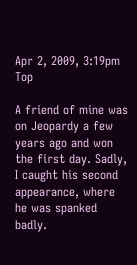Apr 2, 2009, 3:19pm Top

A friend of mine was on Jeopardy a few years ago and won the first day. Sadly, I caught his second appearance, where he was spanked badly.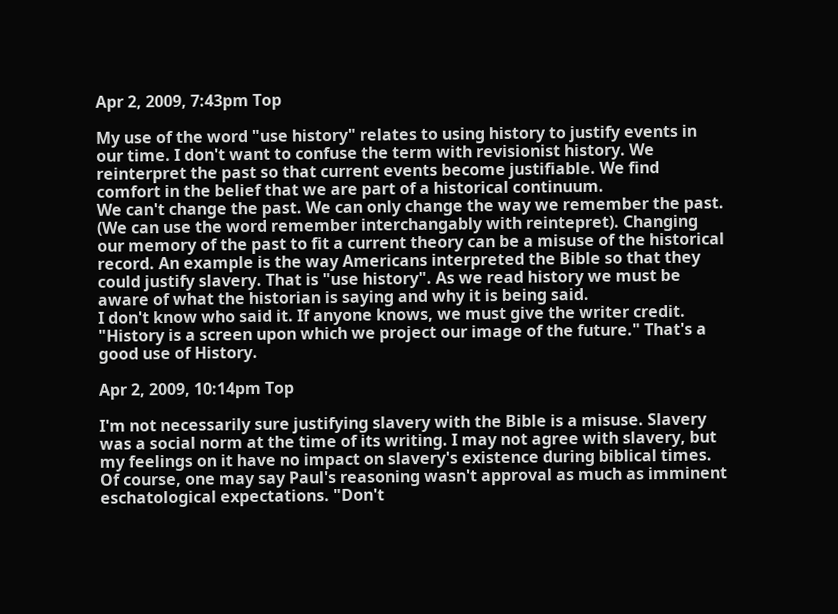Apr 2, 2009, 7:43pm Top

My use of the word "use history" relates to using history to justify events in our time. I don't want to confuse the term with revisionist history. We reinterpret the past so that current events become justifiable. We find comfort in the belief that we are part of a historical continuum.
We can't change the past. We can only change the way we remember the past.
(We can use the word remember interchangably with reintepret). Changing our memory of the past to fit a current theory can be a misuse of the historical record. An example is the way Americans interpreted the Bible so that they could justify slavery. That is "use history". As we read history we must be aware of what the historian is saying and why it is being said.
I don't know who said it. If anyone knows, we must give the writer credit.
"History is a screen upon which we project our image of the future." That's a good use of History.

Apr 2, 2009, 10:14pm Top

I'm not necessarily sure justifying slavery with the Bible is a misuse. Slavery was a social norm at the time of its writing. I may not agree with slavery, but my feelings on it have no impact on slavery's existence during biblical times. Of course, one may say Paul's reasoning wasn't approval as much as imminent eschatological expectations. "Don't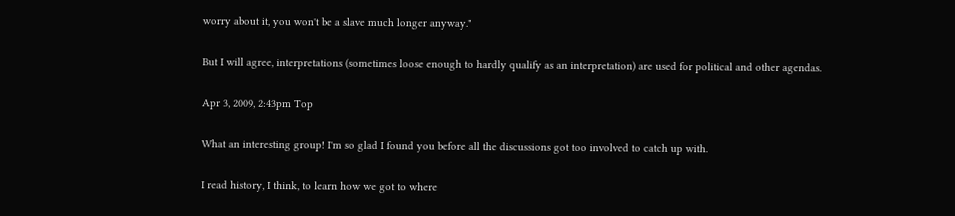worry about it, you won't be a slave much longer anyway."

But I will agree, interpretations (sometimes loose enough to hardly qualify as an interpretation) are used for political and other agendas.

Apr 3, 2009, 2:43pm Top

What an interesting group! I'm so glad I found you before all the discussions got too involved to catch up with.

I read history, I think, to learn how we got to where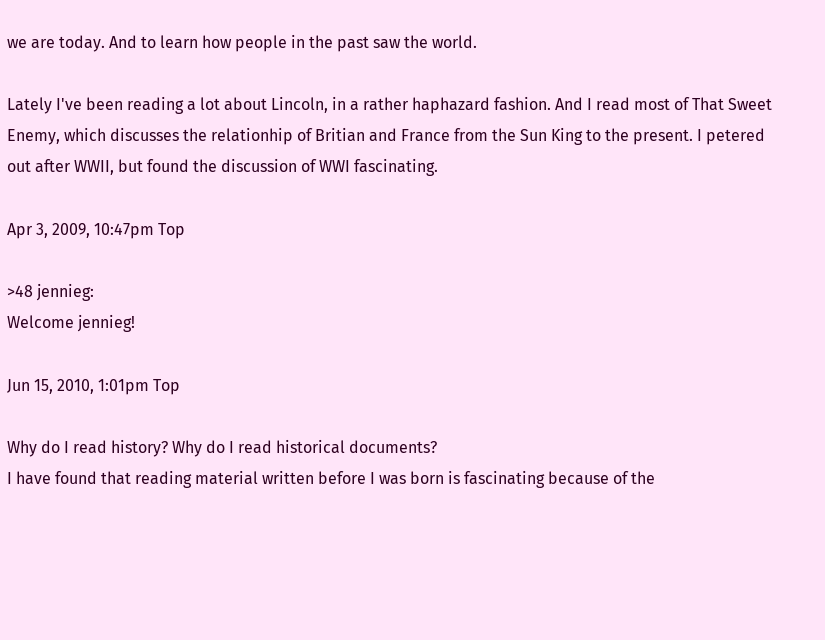we are today. And to learn how people in the past saw the world.

Lately I've been reading a lot about Lincoln, in a rather haphazard fashion. And I read most of That Sweet Enemy, which discusses the relationhip of Britian and France from the Sun King to the present. I petered out after WWII, but found the discussion of WWI fascinating.

Apr 3, 2009, 10:47pm Top

>48 jennieg:
Welcome jennieg!

Jun 15, 2010, 1:01pm Top

Why do I read history? Why do I read historical documents?
I have found that reading material written before I was born is fascinating because of the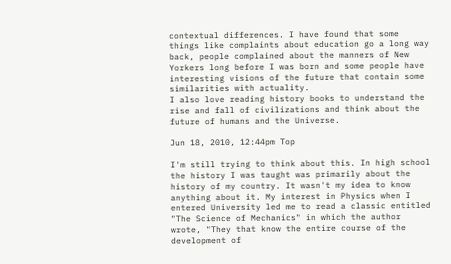contextual differences. I have found that some things like complaints about education go a long way back, people complained about the manners of New Yorkers long before I was born and some people have interesting visions of the future that contain some similarities with actuality.
I also love reading history books to understand the rise and fall of civilizations and think about the future of humans and the Universe.

Jun 18, 2010, 12:44pm Top

I'm still trying to think about this. In high school the history I was taught was primarily about the history of my country. It wasn't my idea to know anything about it. My interest in Physics when I entered University led me to read a classic entitled "The Science of Mechanics" in which the author wrote, "They that know the entire course of the development of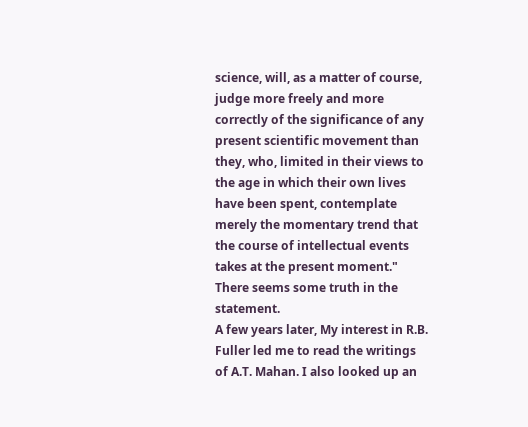science, will, as a matter of course, judge more freely and more correctly of the significance of any present scientific movement than they, who, limited in their views to the age in which their own lives have been spent, contemplate
merely the momentary trend that the course of intellectual events takes at the present moment." There seems some truth in the statement.
A few years later, My interest in R.B. Fuller led me to read the writings of A.T. Mahan. I also looked up an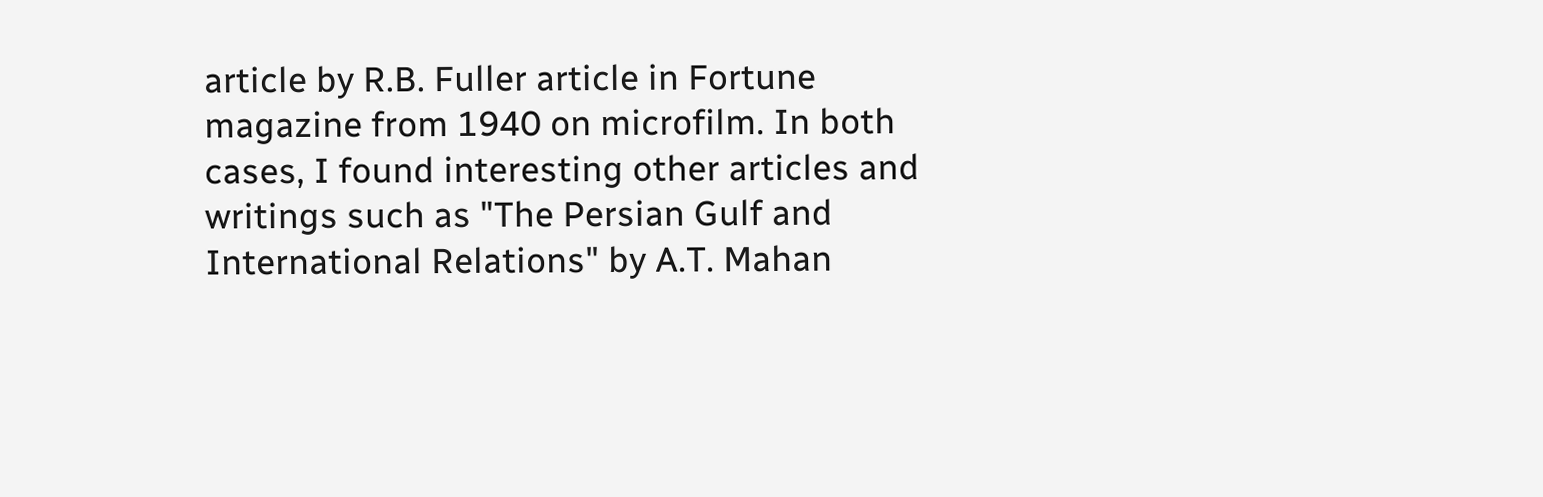article by R.B. Fuller article in Fortune magazine from 1940 on microfilm. In both cases, I found interesting other articles and writings such as "The Persian Gulf and International Relations" by A.T. Mahan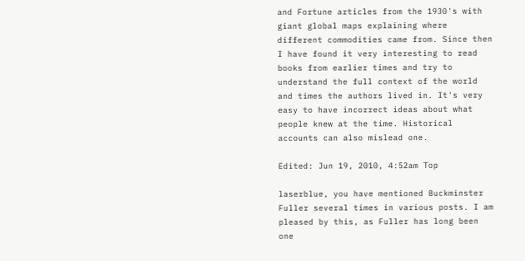and Fortune articles from the 1930's with giant global maps explaining where different commodities came from. Since then I have found it very interesting to read books from earlier times and try to understand the full context of the world and times the authors lived in. It's very easy to have incorrect ideas about what people knew at the time. Historical accounts can also mislead one.

Edited: Jun 19, 2010, 4:52am Top

laserblue, you have mentioned Buckminster Fuller several times in various posts. I am pleased by this, as Fuller has long been one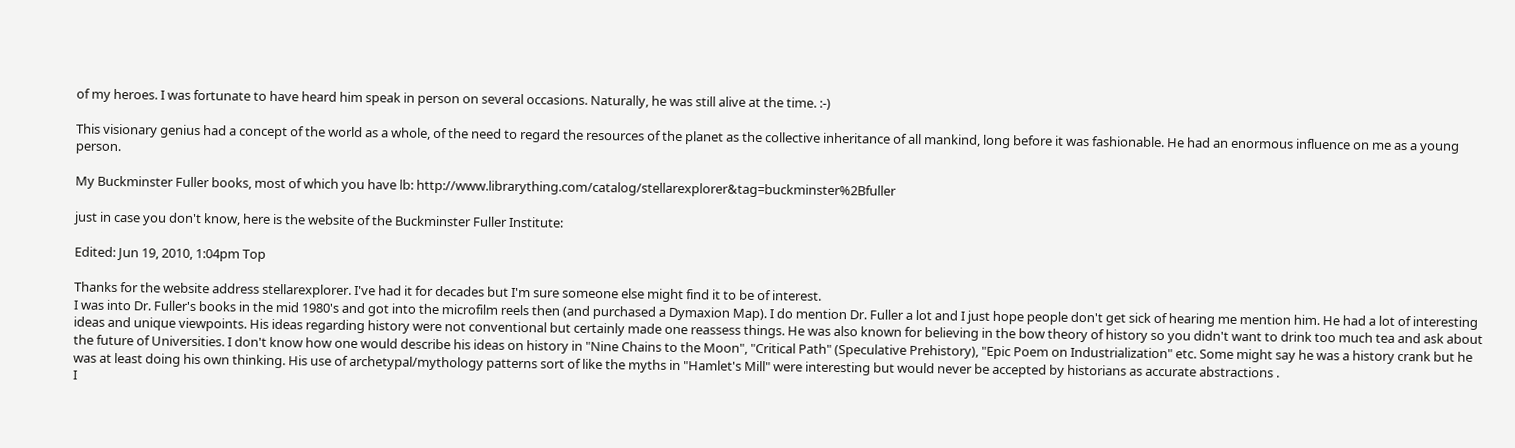of my heroes. I was fortunate to have heard him speak in person on several occasions. Naturally, he was still alive at the time. :-)

This visionary genius had a concept of the world as a whole, of the need to regard the resources of the planet as the collective inheritance of all mankind, long before it was fashionable. He had an enormous influence on me as a young person.

My Buckminster Fuller books, most of which you have lb: http://www.librarything.com/catalog/stellarexplorer&tag=buckminster%2Bfuller

just in case you don't know, here is the website of the Buckminster Fuller Institute:

Edited: Jun 19, 2010, 1:04pm Top

Thanks for the website address stellarexplorer. I've had it for decades but I'm sure someone else might find it to be of interest.
I was into Dr. Fuller's books in the mid 1980's and got into the microfilm reels then (and purchased a Dymaxion Map). I do mention Dr. Fuller a lot and I just hope people don't get sick of hearing me mention him. He had a lot of interesting ideas and unique viewpoints. His ideas regarding history were not conventional but certainly made one reassess things. He was also known for believing in the bow theory of history so you didn't want to drink too much tea and ask about the future of Universities. I don't know how one would describe his ideas on history in "Nine Chains to the Moon", "Critical Path" (Speculative Prehistory), "Epic Poem on Industrialization" etc. Some might say he was a history crank but he was at least doing his own thinking. His use of archetypal/mythology patterns sort of like the myths in "Hamlet's Mill" were interesting but would never be accepted by historians as accurate abstractions .
I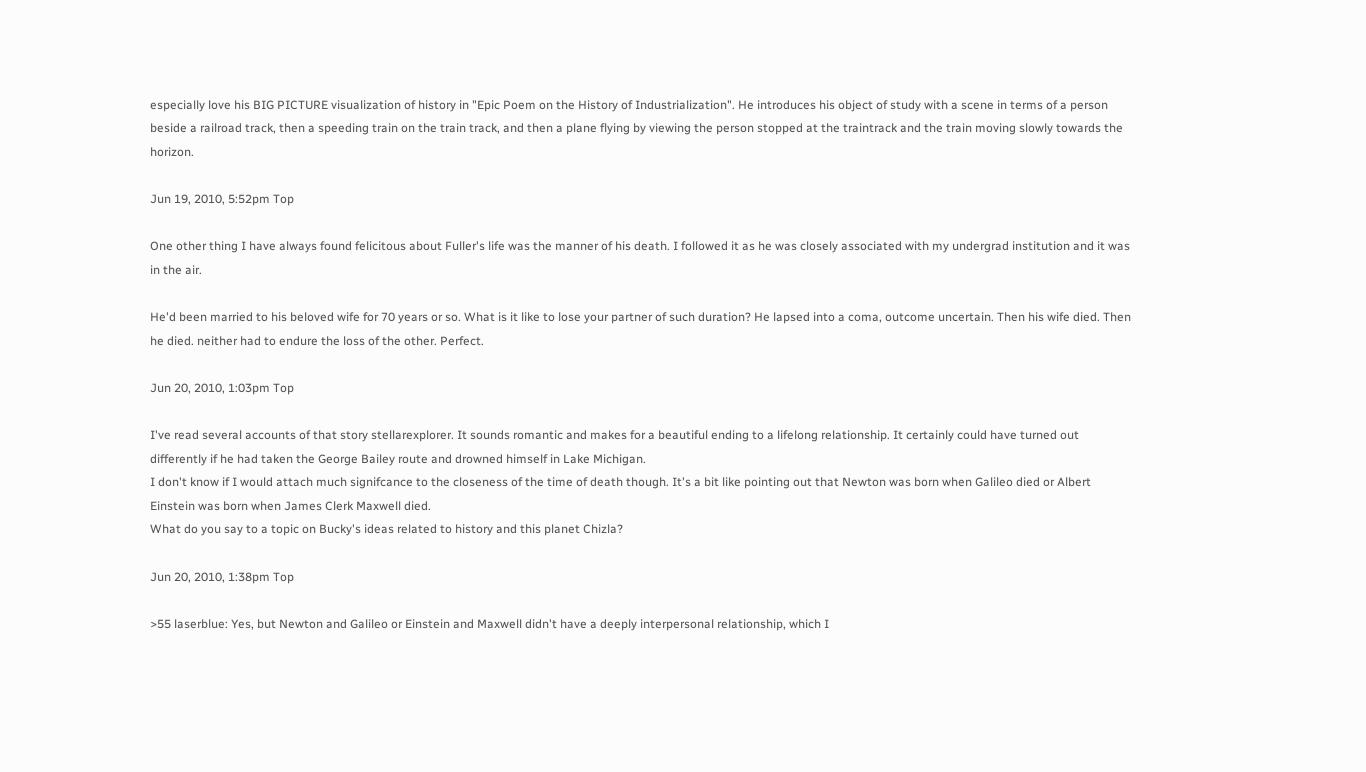especially love his BIG PICTURE visualization of history in "Epic Poem on the History of Industrialization". He introduces his object of study with a scene in terms of a person beside a railroad track, then a speeding train on the train track, and then a plane flying by viewing the person stopped at the traintrack and the train moving slowly towards the horizon.

Jun 19, 2010, 5:52pm Top

One other thing I have always found felicitous about Fuller's life was the manner of his death. I followed it as he was closely associated with my undergrad institution and it was in the air.

He'd been married to his beloved wife for 70 years or so. What is it like to lose your partner of such duration? He lapsed into a coma, outcome uncertain. Then his wife died. Then he died. neither had to endure the loss of the other. Perfect.

Jun 20, 2010, 1:03pm Top

I've read several accounts of that story stellarexplorer. It sounds romantic and makes for a beautiful ending to a lifelong relationship. It certainly could have turned out differently if he had taken the George Bailey route and drowned himself in Lake Michigan.
I don't know if I would attach much signifcance to the closeness of the time of death though. It's a bit like pointing out that Newton was born when Galileo died or Albert Einstein was born when James Clerk Maxwell died.
What do you say to a topic on Bucky's ideas related to history and this planet Chizla?

Jun 20, 2010, 1:38pm Top

>55 laserblue: Yes, but Newton and Galileo or Einstein and Maxwell didn't have a deeply interpersonal relationship, which I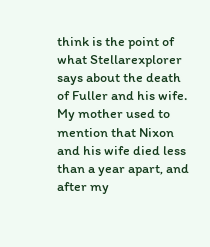think is the point of what Stellarexplorer says about the death of Fuller and his wife. My mother used to mention that Nixon and his wife died less than a year apart, and after my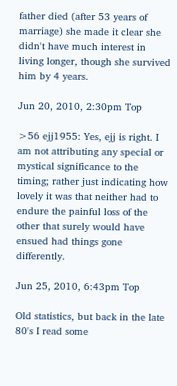father died (after 53 years of marriage) she made it clear she didn't have much interest in living longer, though she survived him by 4 years.

Jun 20, 2010, 2:30pm Top

>56 ejj1955: Yes, ejj is right. I am not attributing any special or mystical significance to the timing; rather just indicating how lovely it was that neither had to endure the painful loss of the other that surely would have ensued had things gone differently.

Jun 25, 2010, 6:43pm Top

Old statistics, but back in the late 80's I read some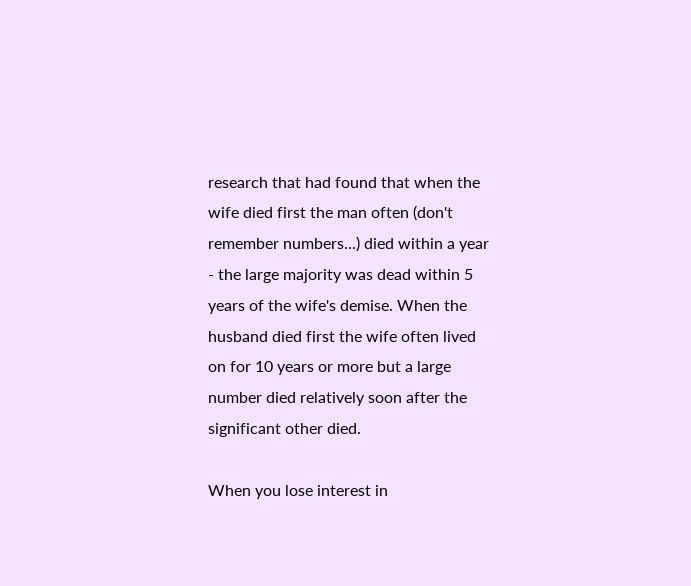research that had found that when the wife died first the man often (don't remember numbers...) died within a year - the large majority was dead within 5 years of the wife's demise. When the husband died first the wife often lived on for 10 years or more but a large number died relatively soon after the significant other died.

When you lose interest in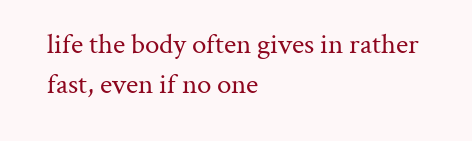life the body often gives in rather fast, even if no one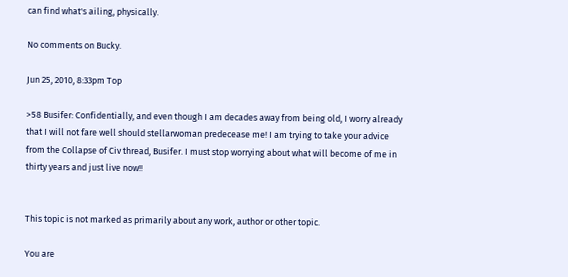can find what's ailing, physically.

No comments on Bucky.

Jun 25, 2010, 8:33pm Top

>58 Busifer: Confidentially, and even though I am decades away from being old, I worry already that I will not fare well should stellarwoman predecease me! I am trying to take your advice from the Collapse of Civ thread, Busifer. I must stop worrying about what will become of me in thirty years and just live now!!


This topic is not marked as primarily about any work, author or other topic.

You are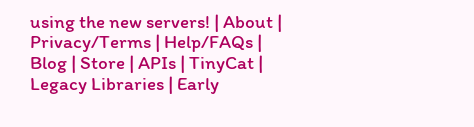using the new servers! | About | Privacy/Terms | Help/FAQs | Blog | Store | APIs | TinyCat | Legacy Libraries | Early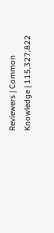Reviewers | Common Knowledge | 115,327,822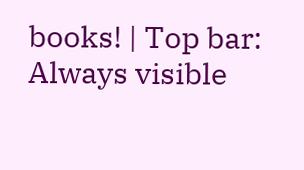books! | Top bar: Always visible